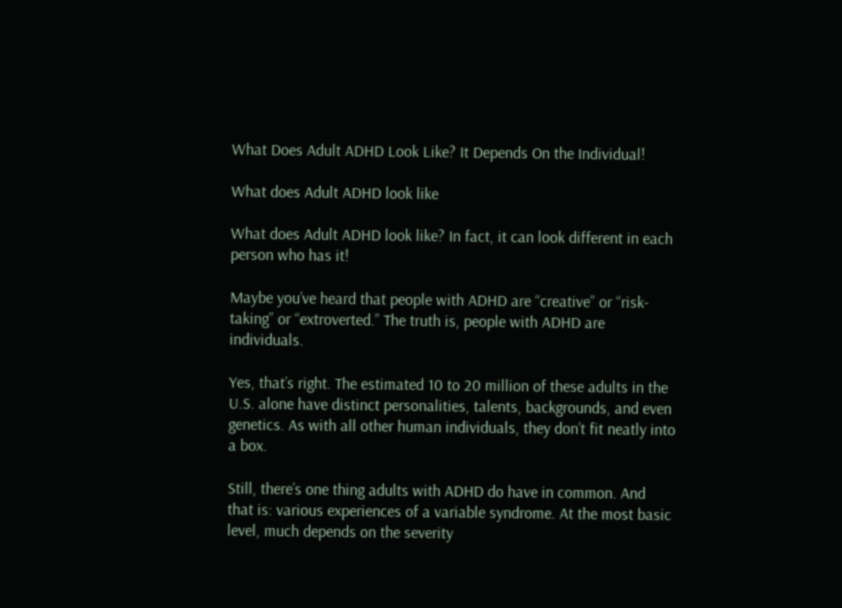What Does Adult ADHD Look Like? It Depends On the Individual!

What does Adult ADHD look like

What does Adult ADHD look like? In fact, it can look different in each person who has it!

Maybe you’ve heard that people with ADHD are “creative” or “risk-taking” or “extroverted.” The truth is, people with ADHD are individuals.

Yes, that’s right. The estimated 10 to 20 million of these adults in the U.S. alone have distinct personalities, talents, backgrounds, and even genetics. As with all other human individuals, they don’t fit neatly into a box.

Still, there’s one thing adults with ADHD do have in common. And that is: various experiences of a variable syndrome. At the most basic level, much depends on the severity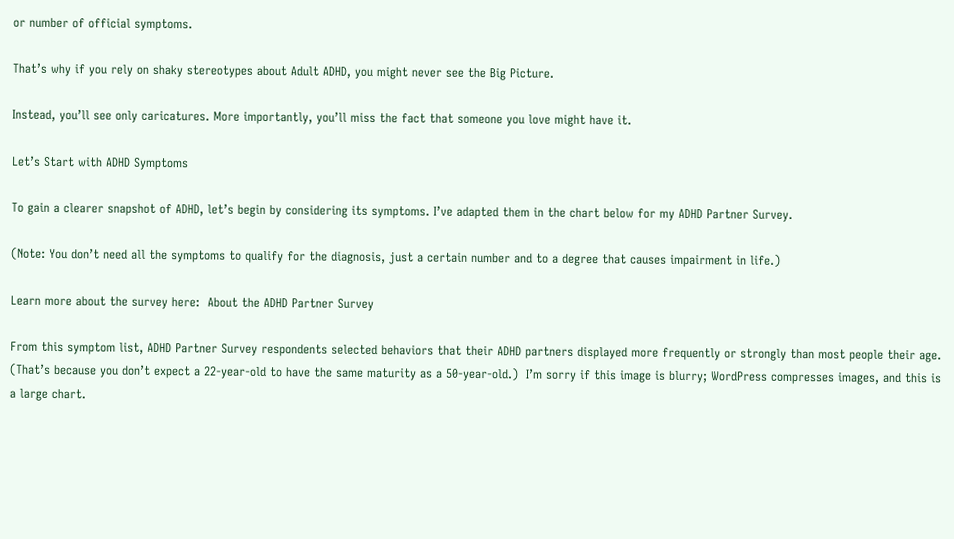or number of official symptoms.

That’s why if you rely on shaky stereotypes about Adult ADHD, you might never see the Big Picture.

Instead, you’ll see only caricatures. More importantly, you’ll miss the fact that someone you love might have it.

Let’s Start with ADHD Symptoms

To gain a clearer snapshot of ADHD, let’s begin by considering its symptoms. I’ve adapted them in the chart below for my ADHD Partner Survey.

(Note: You don’t need all the symptoms to qualify for the diagnosis, just a certain number and to a degree that causes impairment in life.)

Learn more about the survey here:  About the ADHD Partner Survey

From this symptom list, ADHD Partner Survey respondents selected behaviors that their ADHD partners displayed more frequently or strongly than most people their age. (That’s because you don’t expect a 22-year-old to have the same maturity as a 50-year-old.)  I’m sorry if this image is blurry; WordPress compresses images, and this is a large chart.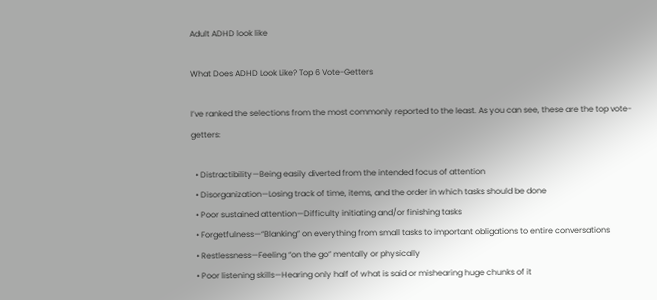Adult ADHD look like

What Does ADHD Look Like? Top 6 Vote-Getters

I’ve ranked the selections from the most commonly reported to the least. As you can see, these are the top vote-getters:

  • Distractibility—Being easily diverted from the intended focus of attention
  • Disorganization—Losing track of time, items, and the order in which tasks should be done
  • Poor sustained attention—Difficulty initiating and/or finishing tasks
  • Forgetfulness—“Blanking” on everything from small tasks to important obligations to entire conversations
  • Restlessness—Feeling “on the go” mentally or physically
  • Poor listening skills—Hearing only half of what is said or mishearing huge chunks of it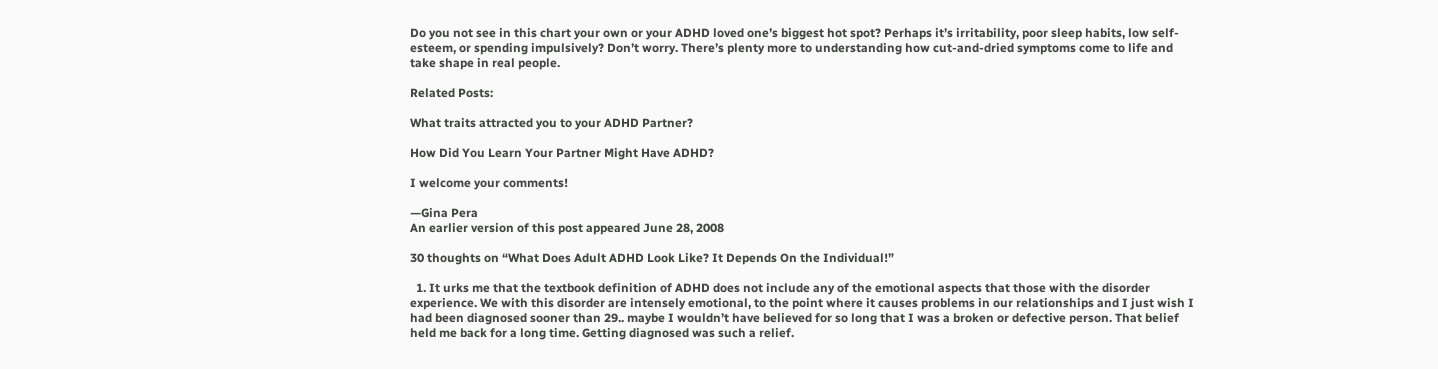Do you not see in this chart your own or your ADHD loved one’s biggest hot spot? Perhaps it’s irritability, poor sleep habits, low self-esteem, or spending impulsively? Don’t worry. There’s plenty more to understanding how cut-and-dried symptoms come to life and take shape in real people.

Related Posts:

What traits attracted you to your ADHD Partner?

How Did You Learn Your Partner Might Have ADHD?

I welcome your comments!

—Gina Pera
An earlier version of this post appeared June 28, 2008

30 thoughts on “What Does Adult ADHD Look Like? It Depends On the Individual!”

  1. It urks me that the textbook definition of ADHD does not include any of the emotional aspects that those with the disorder experience. We with this disorder are intensely emotional, to the point where it causes problems in our relationships and I just wish I had been diagnosed sooner than 29.. maybe I wouldn’t have believed for so long that I was a broken or defective person. That belief held me back for a long time. Getting diagnosed was such a relief.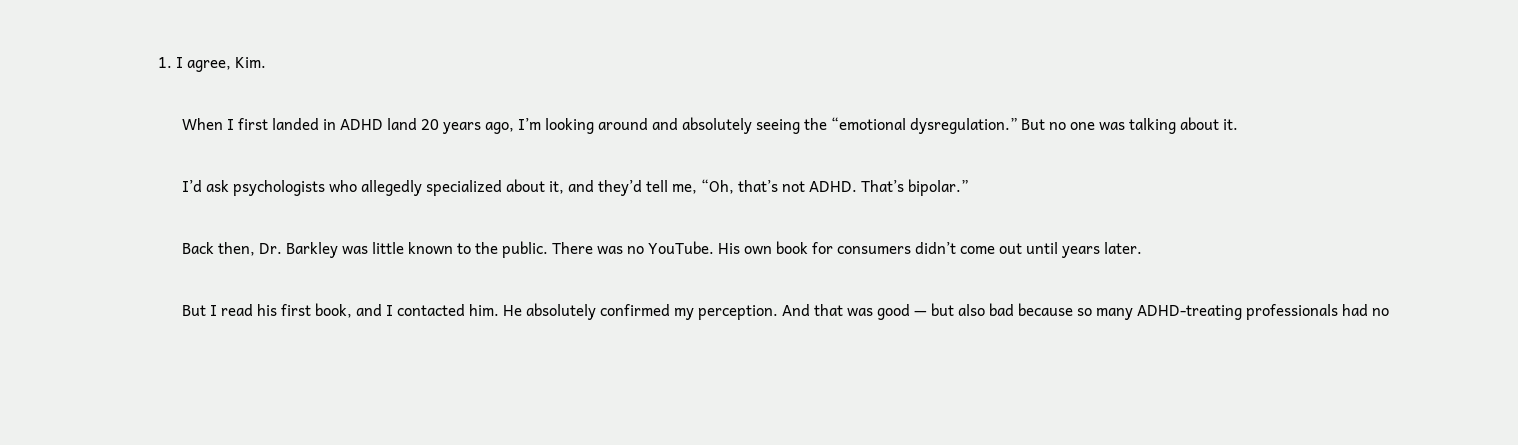1. I agree, Kim.

      When I first landed in ADHD land 20 years ago, I’m looking around and absolutely seeing the “emotional dysregulation.” But no one was talking about it.

      I’d ask psychologists who allegedly specialized about it, and they’d tell me, “Oh, that’s not ADHD. That’s bipolar.”

      Back then, Dr. Barkley was little known to the public. There was no YouTube. His own book for consumers didn’t come out until years later.

      But I read his first book, and I contacted him. He absolutely confirmed my perception. And that was good — but also bad because so many ADHD-treating professionals had no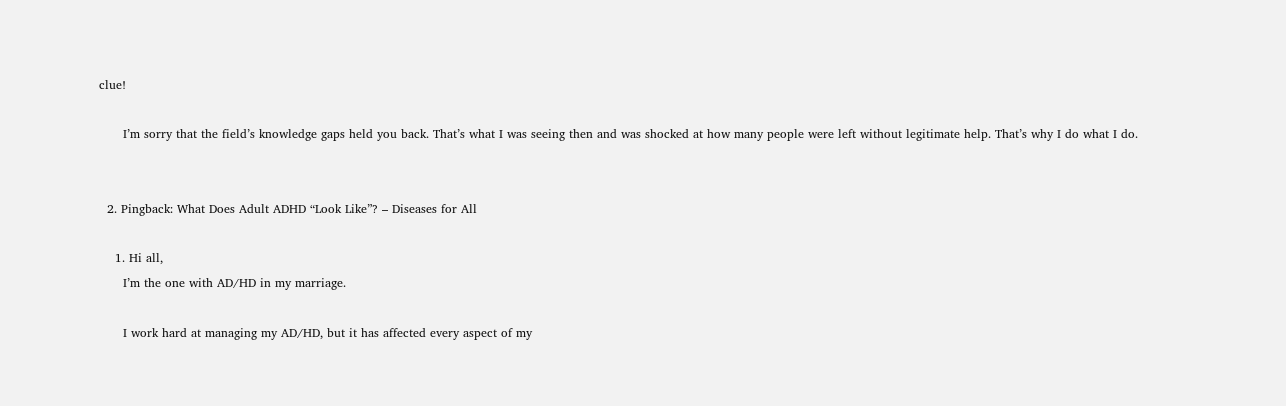clue!

      I’m sorry that the field’s knowledge gaps held you back. That’s what I was seeing then and was shocked at how many people were left without legitimate help. That’s why I do what I do.


  2. Pingback: What Does Adult ADHD “Look Like”? – Diseases for All

    1. Hi all,
      I’m the one with AD/HD in my marriage.

      I work hard at managing my AD/HD, but it has affected every aspect of my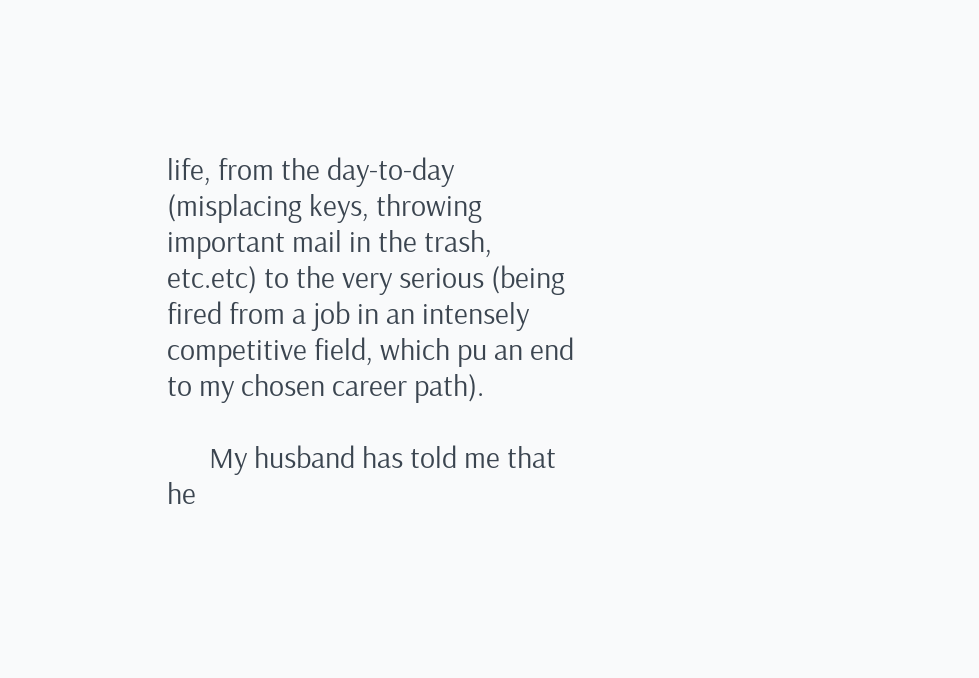life, from the day-to-day (misplacing keys, throwing important mail in the trash, etc.etc) to the very serious (being fired from a job in an intensely competitive field, which pu an end to my chosen career path).

      My husband has told me that he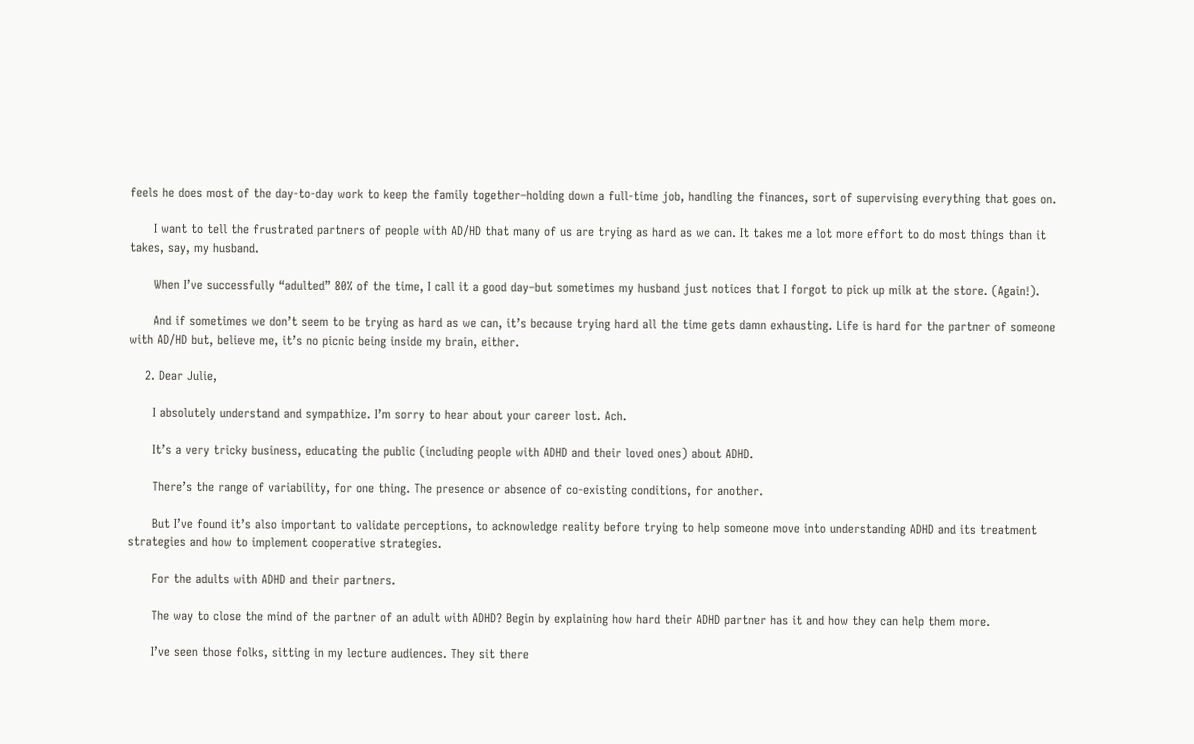feels he does most of the day-to-day work to keep the family together–holding down a full-time job, handling the finances, sort of supervising everything that goes on.

      I want to tell the frustrated partners of people with AD/HD that many of us are trying as hard as we can. It takes me a lot more effort to do most things than it takes, say, my husband.

      When I’ve successfully “adulted” 80% of the time, I call it a good day–but sometimes my husband just notices that I forgot to pick up milk at the store. (Again!).

      And if sometimes we don’t seem to be trying as hard as we can, it’s because trying hard all the time gets damn exhausting. Life is hard for the partner of someone with AD/HD but, believe me, it’s no picnic being inside my brain, either.

    2. Dear Julie,

      I absolutely understand and sympathize. I’m sorry to hear about your career lost. Ach.

      It’s a very tricky business, educating the public (including people with ADHD and their loved ones) about ADHD.

      There’s the range of variability, for one thing. The presence or absence of co-existing conditions, for another.

      But I’ve found it’s also important to validate perceptions, to acknowledge reality before trying to help someone move into understanding ADHD and its treatment strategies and how to implement cooperative strategies.

      For the adults with ADHD and their partners.

      The way to close the mind of the partner of an adult with ADHD? Begin by explaining how hard their ADHD partner has it and how they can help them more.

      I’ve seen those folks, sitting in my lecture audiences. They sit there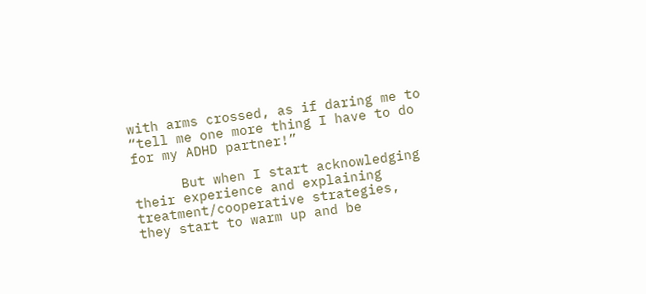with arms crossed, as if daring me to “tell me one more thing I have to do for my ADHD partner!”

      But when I start acknowledging their experience and explaining treatment/cooperative strategies, they start to warm up and be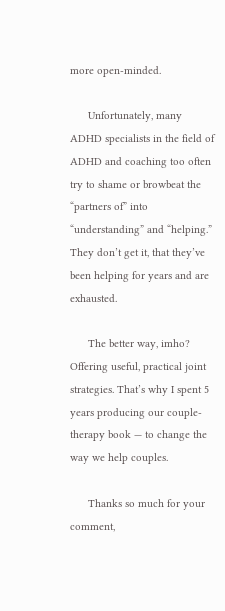more open-minded.

      Unfortunately, many ADHD specialists in the field of ADHD and coaching too often try to shame or browbeat the “partners of” into “understanding” and “helping.” They don’t get it, that they’ve been helping for years and are exhausted.

      The better way, imho? Offering useful, practical joint strategies. That’s why I spent 5 years producing our couple-therapy book — to change the way we help couples.

      Thanks so much for your comment,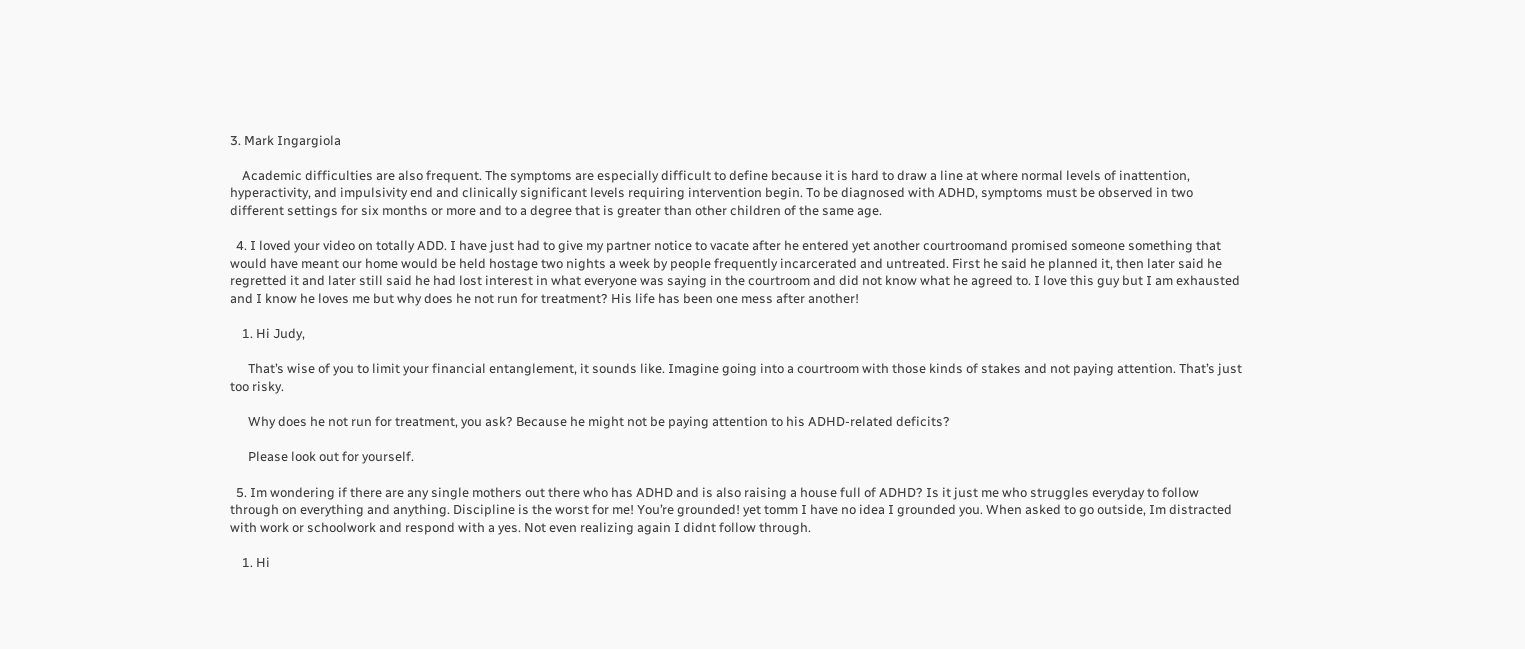3. Mark Ingargiola

    Academic difficulties are also frequent. The symptoms are especially difficult to define because it is hard to draw a line at where normal levels of inattention, hyperactivity, and impulsivity end and clinically significant levels requiring intervention begin. To be diagnosed with ADHD, symptoms must be observed in two different settings for six months or more and to a degree that is greater than other children of the same age.

  4. I loved your video on totally ADD. I have just had to give my partner notice to vacate after he entered yet another courtroomand promised someone something that would have meant our home would be held hostage two nights a week by people frequently incarcerated and untreated. First he said he planned it, then later said he regretted it and later still said he had lost interest in what everyone was saying in the courtroom and did not know what he agreed to. I love this guy but I am exhausted and I know he loves me but why does he not run for treatment? His life has been one mess after another!

    1. Hi Judy,

      That’s wise of you to limit your financial entanglement, it sounds like. Imagine going into a courtroom with those kinds of stakes and not paying attention. That’s just too risky.

      Why does he not run for treatment, you ask? Because he might not be paying attention to his ADHD-related deficits?

      Please look out for yourself.

  5. Im wondering if there are any single mothers out there who has ADHD and is also raising a house full of ADHD? Is it just me who struggles everyday to follow through on everything and anything. Discipline is the worst for me! You’re grounded! yet tomm I have no idea I grounded you. When asked to go outside, Im distracted with work or schoolwork and respond with a yes. Not even realizing again I didnt follow through.

    1. Hi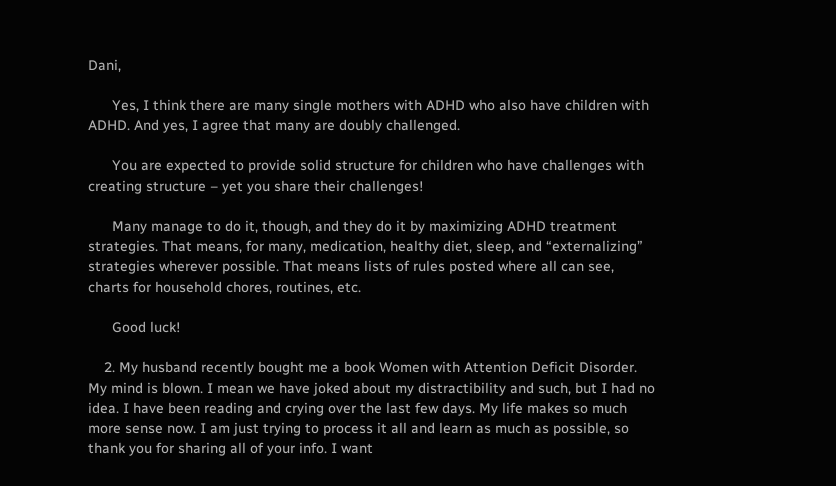Dani,

      Yes, I think there are many single mothers with ADHD who also have children with ADHD. And yes, I agree that many are doubly challenged.

      You are expected to provide solid structure for children who have challenges with creating structure – yet you share their challenges!

      Many manage to do it, though, and they do it by maximizing ADHD treatment strategies. That means, for many, medication, healthy diet, sleep, and “externalizing” strategies wherever possible. That means lists of rules posted where all can see, charts for household chores, routines, etc.

      Good luck!

    2. My husband recently bought me a book Women with Attention Deficit Disorder. My mind is blown. I mean we have joked about my distractibility and such, but I had no idea. I have been reading and crying over the last few days. My life makes so much more sense now. I am just trying to process it all and learn as much as possible, so thank you for sharing all of your info. I want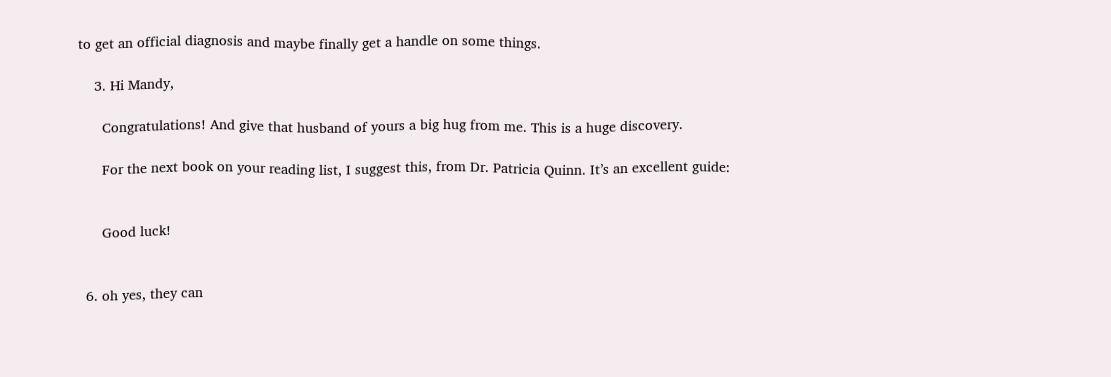to get an official diagnosis and maybe finally get a handle on some things.

    3. Hi Mandy,

      Congratulations! And give that husband of yours a big hug from me. This is a huge discovery.

      For the next book on your reading list, I suggest this, from Dr. Patricia Quinn. It’s an excellent guide:


      Good luck!


  6. oh yes, they can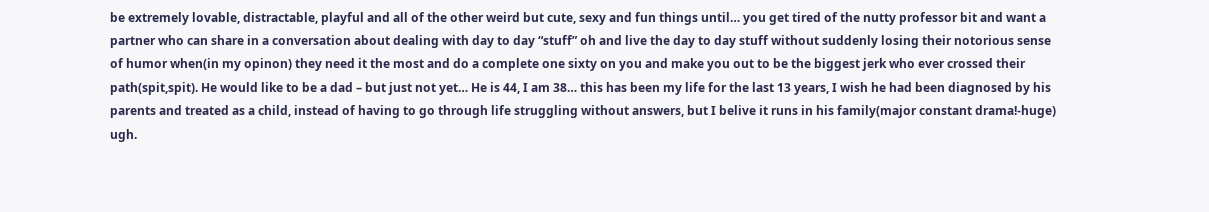be extremely lovable, distractable, playful and all of the other weird but cute, sexy and fun things until… you get tired of the nutty professor bit and want a partner who can share in a conversation about dealing with day to day “stuff” oh and live the day to day stuff without suddenly losing their notorious sense of humor when(in my opinon) they need it the most and do a complete one sixty on you and make you out to be the biggest jerk who ever crossed their path(spit,spit). He would like to be a dad – but just not yet… He is 44, I am 38… this has been my life for the last 13 years, I wish he had been diagnosed by his parents and treated as a child, instead of having to go through life struggling without answers, but I belive it runs in his family(major constant drama!-huge) ugh.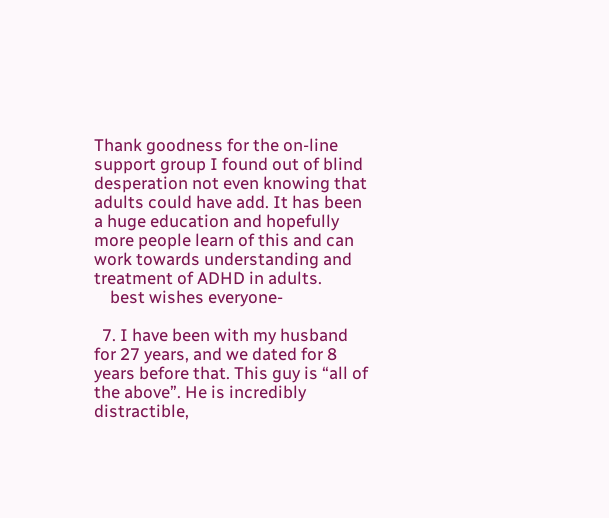Thank goodness for the on-line support group I found out of blind desperation not even knowing that adults could have add. It has been a huge education and hopefully more people learn of this and can work towards understanding and treatment of ADHD in adults.
    best wishes everyone-

  7. I have been with my husband for 27 years, and we dated for 8 years before that. This guy is “all of the above”. He is incredibly distractible,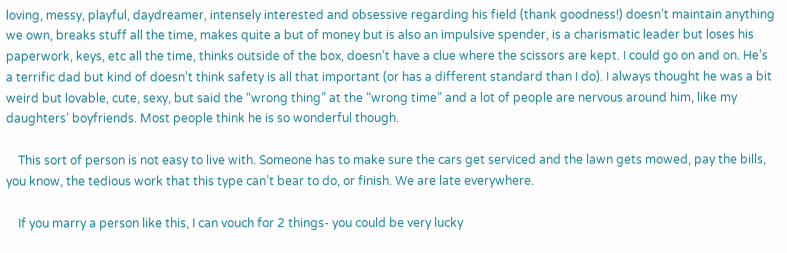loving, messy, playful, daydreamer, intensely interested and obsessive regarding his field (thank goodness!) doesn’t maintain anything we own, breaks stuff all the time, makes quite a but of money but is also an impulsive spender, is a charismatic leader but loses his paperwork, keys, etc all the time, thinks outside of the box, doesn’t have a clue where the scissors are kept. I could go on and on. He’s a terrific dad but kind of doesn’t think safety is all that important (or has a different standard than I do). I always thought he was a bit weird but lovable, cute, sexy, but said the “wrong thing” at the “wrong time” and a lot of people are nervous around him, like my daughters’ boyfriends. Most people think he is so wonderful though.

    This sort of person is not easy to live with. Someone has to make sure the cars get serviced and the lawn gets mowed, pay the bills, you know, the tedious work that this type can’t bear to do, or finish. We are late everywhere.

    If you marry a person like this, I can vouch for 2 things- you could be very lucky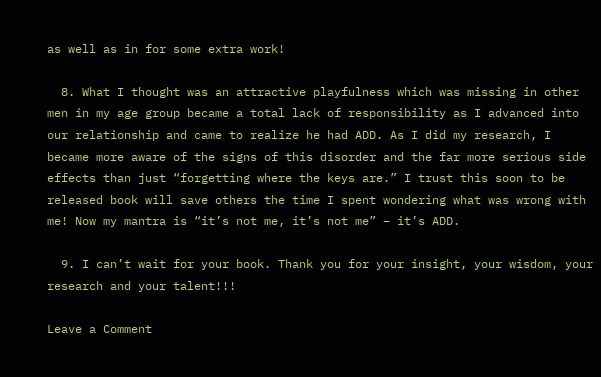as well as in for some extra work!

  8. What I thought was an attractive playfulness which was missing in other men in my age group became a total lack of responsibility as I advanced into our relationship and came to realize he had ADD. As I did my research, I became more aware of the signs of this disorder and the far more serious side effects than just “forgetting where the keys are.” I trust this soon to be released book will save others the time I spent wondering what was wrong with me! Now my mantra is “it’s not me, it’s not me” – it’s ADD.

  9. I can’t wait for your book. Thank you for your insight, your wisdom, your research and your talent!!!

Leave a Comment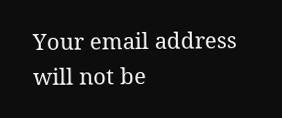Your email address will not be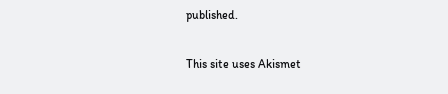published.

This site uses Akismet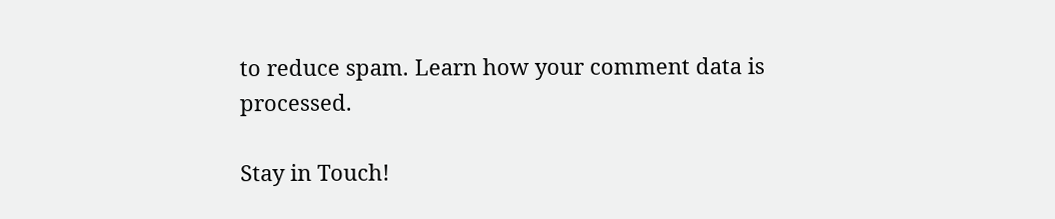to reduce spam. Learn how your comment data is processed.

Stay in Touch!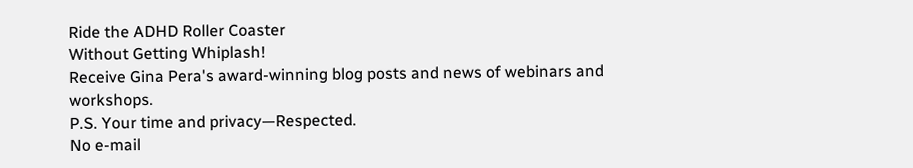Ride the ADHD Roller Coaster
Without Getting Whiplash!
Receive Gina Pera's award-winning blog posts and news of webinars and workshops.
P.S. Your time and privacy—Respected.
No e-mail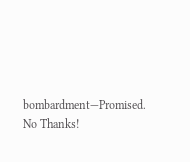bombardment—Promised.
No Thanks!